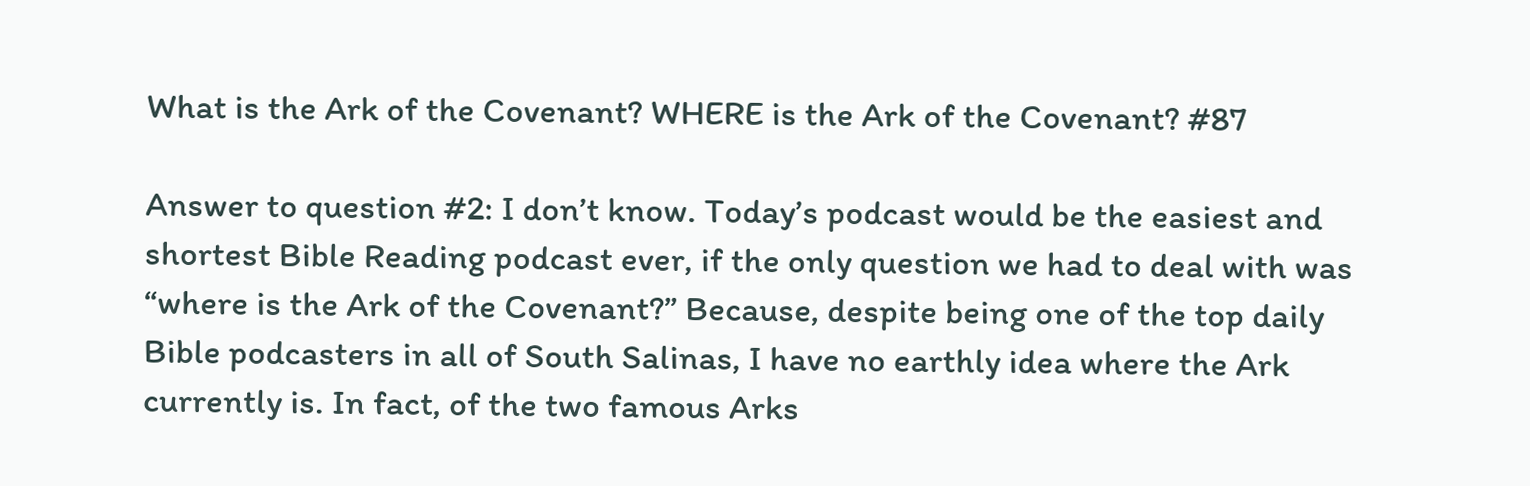What is the Ark of the Covenant? WHERE is the Ark of the Covenant? #87

Answer to question #2: I don’t know. Today’s podcast would be the easiest and shortest Bible Reading podcast ever, if the only question we had to deal with was “where is the Ark of the Covenant?” Because, despite being one of the top daily Bible podcasters in all of South Salinas, I have no earthly idea where the Ark currently is. In fact, of the two famous Arks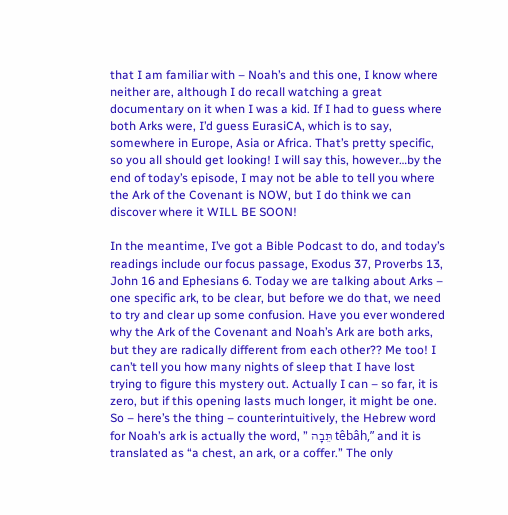that I am familiar with – Noah’s and this one, I know where neither are, although I do recall watching a great documentary on it when I was a kid. If I had to guess where both Arks were, I’d guess EurasiCA, which is to say, somewhere in Europe, Asia or Africa. That’s pretty specific, so you all should get looking! I will say this, however…by the end of today’s episode, I may not be able to tell you where the Ark of the Covenant is NOW, but I do think we can discover where it WILL BE SOON!

In the meantime, I’ve got a Bible Podcast to do, and today’s readings include our focus passage, Exodus 37, Proverbs 13, John 16 and Ephesians 6. Today we are talking about Arks – one specific ark, to be clear, but before we do that, we need to try and clear up some confusion. Have you ever wondered why the Ark of the Covenant and Noah’s Ark are both arks, but they are radically different from each other?? Me too! I can’t tell you how many nights of sleep that I have lost trying to figure this mystery out. Actually I can – so far, it is zero, but if this opening lasts much longer, it might be one. So – here’s the thing – counterintuitively, the Hebrew word for Noah’s ark is actually the word, ” תֵּבָה têbâh,” and it is translated as “a chest, an ark, or a coffer.” The only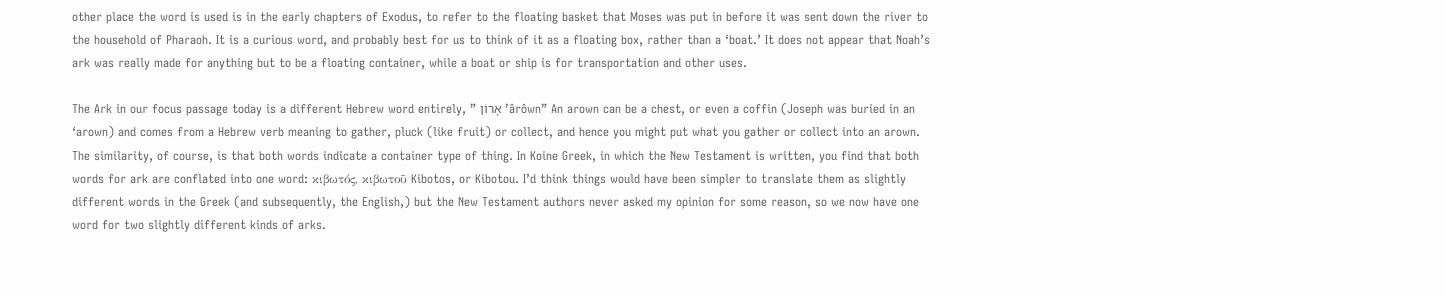other place the word is used is in the early chapters of Exodus, to refer to the floating basket that Moses was put in before it was sent down the river to the household of Pharaoh. It is a curious word, and probably best for us to think of it as a floating box, rather than a ‘boat.’ It does not appear that Noah’s ark was really made for anything but to be a floating container, while a boat or ship is for transportation and other uses.

The Ark in our focus passage today is a different Hebrew word entirely, ” אָרוֹן ʼârôwn” An arown can be a chest, or even a coffin (Joseph was buried in an ‘arown) and comes from a Hebrew verb meaning to gather, pluck (like fruit) or collect, and hence you might put what you gather or collect into an arown. The similarity, of course, is that both words indicate a container type of thing. In Koine Greek, in which the New Testament is written, you find that both words for ark are conflated into one word: κιβωτός, κιβωτοῦ Kibotos, or Kibotou. I’d think things would have been simpler to translate them as slightly different words in the Greek (and subsequently, the English,) but the New Testament authors never asked my opinion for some reason, so we now have one word for two slightly different kinds of arks.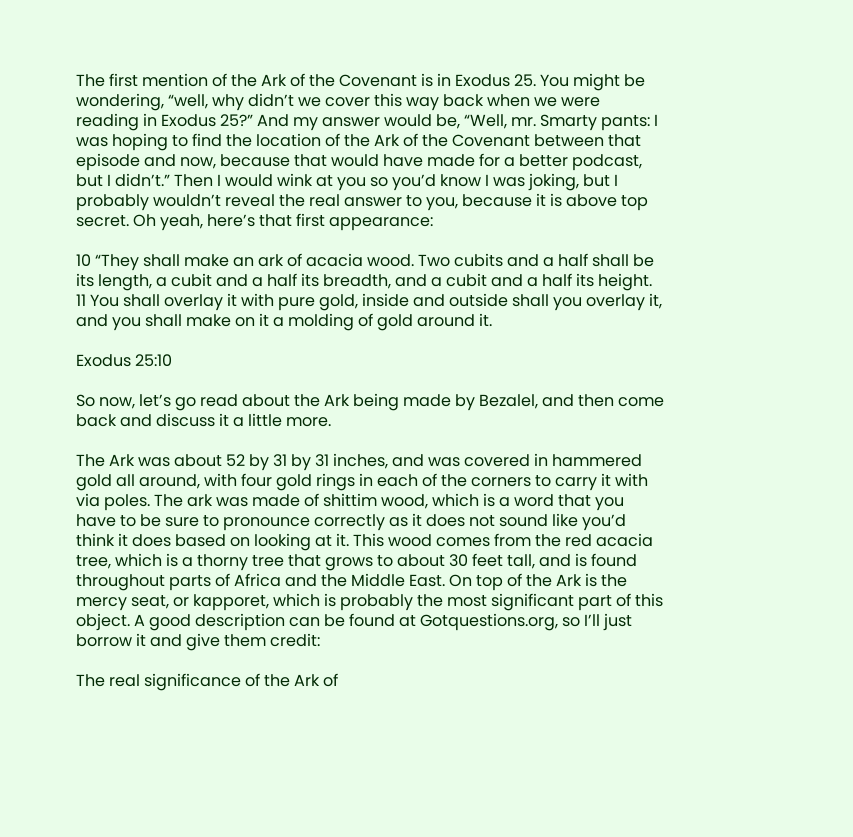The first mention of the Ark of the Covenant is in Exodus 25. You might be wondering, “well, why didn’t we cover this way back when we were reading in Exodus 25?” And my answer would be, “Well, mr. Smarty pants: I was hoping to find the location of the Ark of the Covenant between that episode and now, because that would have made for a better podcast, but I didn’t.” Then I would wink at you so you’d know I was joking, but I probably wouldn’t reveal the real answer to you, because it is above top secret. Oh yeah, here’s that first appearance:

10 “They shall make an ark of acacia wood. Two cubits and a half shall be its length, a cubit and a half its breadth, and a cubit and a half its height. 11 You shall overlay it with pure gold, inside and outside shall you overlay it, and you shall make on it a molding of gold around it.

Exodus 25:10

So now, let’s go read about the Ark being made by Bezalel, and then come back and discuss it a little more.

The Ark was about 52 by 31 by 31 inches, and was covered in hammered gold all around, with four gold rings in each of the corners to carry it with via poles. The ark was made of shittim wood, which is a word that you have to be sure to pronounce correctly as it does not sound like you’d think it does based on looking at it. This wood comes from the red acacia tree, which is a thorny tree that grows to about 30 feet tall, and is found throughout parts of Africa and the Middle East. On top of the Ark is the mercy seat, or kapporet, which is probably the most significant part of this object. A good description can be found at Gotquestions.org, so I’ll just borrow it and give them credit:

The real significance of the Ark of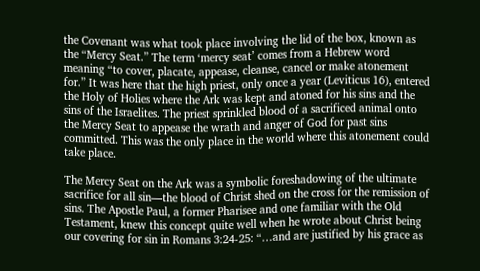the Covenant was what took place involving the lid of the box, known as the “Mercy Seat.” The term ‘mercy seat’ comes from a Hebrew word meaning “to cover, placate, appease, cleanse, cancel or make atonement for.” It was here that the high priest, only once a year (Leviticus 16), entered the Holy of Holies where the Ark was kept and atoned for his sins and the sins of the Israelites. The priest sprinkled blood of a sacrificed animal onto the Mercy Seat to appease the wrath and anger of God for past sins committed. This was the only place in the world where this atonement could take place.

The Mercy Seat on the Ark was a symbolic foreshadowing of the ultimate sacrifice for all sin—the blood of Christ shed on the cross for the remission of sins. The Apostle Paul, a former Pharisee and one familiar with the Old Testament, knew this concept quite well when he wrote about Christ being our covering for sin in Romans 3:24-25: “…and are justified by his grace as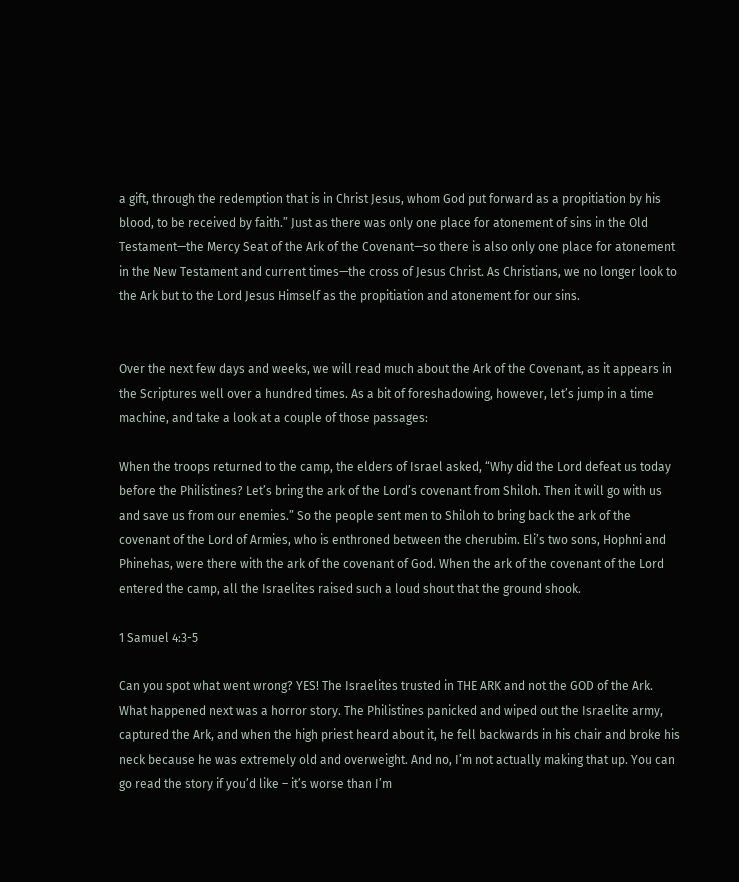a gift, through the redemption that is in Christ Jesus, whom God put forward as a propitiation by his blood, to be received by faith.” Just as there was only one place for atonement of sins in the Old Testament—the Mercy Seat of the Ark of the Covenant—so there is also only one place for atonement in the New Testament and current times—the cross of Jesus Christ. As Christians, we no longer look to the Ark but to the Lord Jesus Himself as the propitiation and atonement for our sins.


Over the next few days and weeks, we will read much about the Ark of the Covenant, as it appears in the Scriptures well over a hundred times. As a bit of foreshadowing, however, let’s jump in a time machine, and take a look at a couple of those passages:

When the troops returned to the camp, the elders of Israel asked, “Why did the Lord defeat us today before the Philistines? Let’s bring the ark of the Lord’s covenant from Shiloh. Then it will go with us and save us from our enemies.” So the people sent men to Shiloh to bring back the ark of the covenant of the Lord of Armies, who is enthroned between the cherubim. Eli’s two sons, Hophni and Phinehas, were there with the ark of the covenant of God. When the ark of the covenant of the Lord entered the camp, all the Israelites raised such a loud shout that the ground shook.

1 Samuel 4:3-5

Can you spot what went wrong? YES! The Israelites trusted in THE ARK and not the GOD of the Ark. What happened next was a horror story. The Philistines panicked and wiped out the Israelite army, captured the Ark, and when the high priest heard about it, he fell backwards in his chair and broke his neck because he was extremely old and overweight. And no, I’m not actually making that up. You can go read the story if you’d like – it’s worse than I’m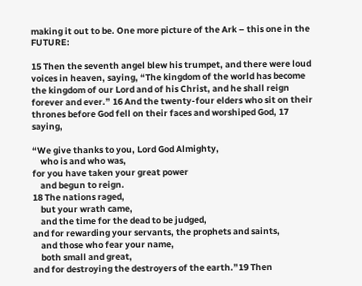making it out to be. One more picture of the Ark – this one in the FUTURE:

15 Then the seventh angel blew his trumpet, and there were loud voices in heaven, saying, “The kingdom of the world has become the kingdom of our Lord and of his Christ, and he shall reign forever and ever.” 16 And the twenty-four elders who sit on their thrones before God fell on their faces and worshiped God, 17 saying,

“We give thanks to you, Lord God Almighty,
    who is and who was,
for you have taken your great power
    and begun to reign.
18 The nations raged,
    but your wrath came,
    and the time for the dead to be judged,
and for rewarding your servants, the prophets and saints,
    and those who fear your name,
    both small and great,
and for destroying the destroyers of the earth.”19 Then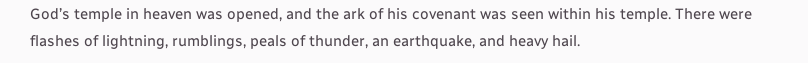God’s temple in heaven was opened, and the ark of his covenant was seen within his temple. There were flashes of lightning, rumblings, peals of thunder, an earthquake, and heavy hail.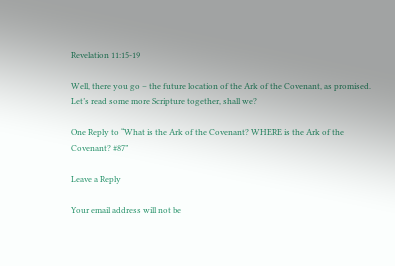Revelation 11:15-19

Well, there you go – the future location of the Ark of the Covenant, as promised. Let’s read some more Scripture together, shall we?

One Reply to “What is the Ark of the Covenant? WHERE is the Ark of the Covenant? #87”

Leave a Reply

Your email address will not be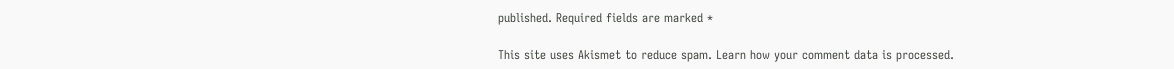published. Required fields are marked *

This site uses Akismet to reduce spam. Learn how your comment data is processed.